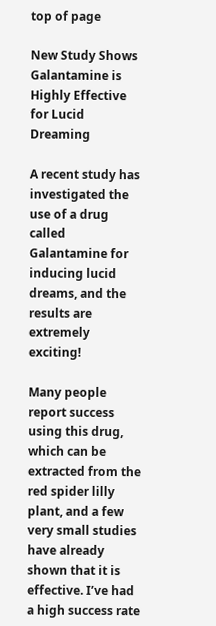top of page

New Study Shows Galantamine is Highly Effective for Lucid Dreaming

A recent study has investigated the use of a drug called Galantamine for inducing lucid dreams, and the results are extremely exciting!

Many people report success using this drug, which can be extracted from the red spider lilly plant, and a few very small studies have already shown that it is effective. I’ve had a high success rate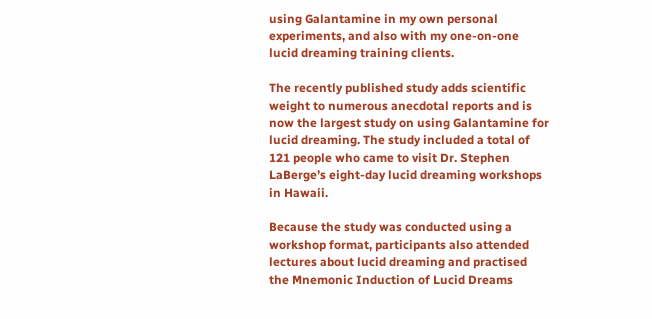using Galantamine in my own personal experiments, and also with my one-on-one lucid dreaming training clients.

The recently published study adds scientific weight to numerous anecdotal reports and is now the largest study on using Galantamine for lucid dreaming. The study included a total of 121 people who came to visit Dr. Stephen LaBerge’s eight-day lucid dreaming workshops in Hawaii.

Because the study was conducted using a workshop format, participants also attended lectures about lucid dreaming and practised the Mnemonic Induction of Lucid Dreams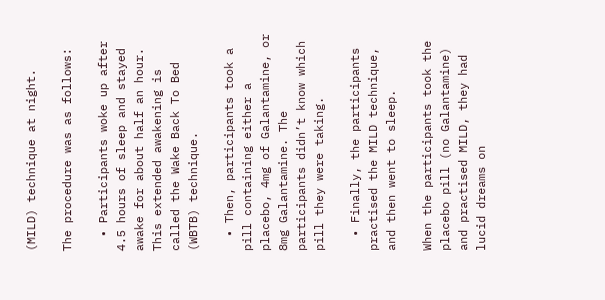(MILD) technique at night.

The procedure was as follows:

  • Participants woke up after 4.5 hours of sleep and stayed awake for about half an hour. This extended awakening is called the Wake Back To Bed (WBTB) technique.

  • Then, participants took a pill containing either a placebo, 4mg of Galantamine, or 8mg Galantamine. The participants didn’t know which pill they were taking.

  • Finally, the participants practised the MILD technique, and then went to sleep.

When the participants took the placebo pill (no Galantamine) and practised MILD, they had lucid dreams on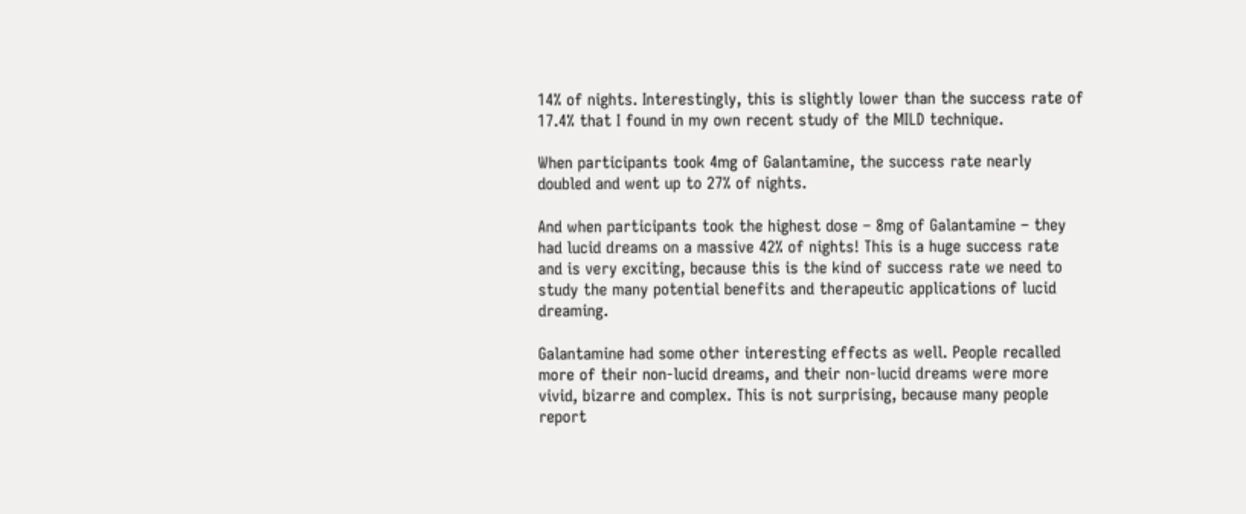14% of nights. Interestingly, this is slightly lower than the success rate of 17.4% that I found in my own recent study of the MILD technique.

When participants took 4mg of Galantamine, the success rate nearly doubled and went up to 27% of nights.

And when participants took the highest dose – 8mg of Galantamine – they had lucid dreams on a massive 42% of nights! This is a huge success rate and is very exciting, because this is the kind of success rate we need to study the many potential benefits and therapeutic applications of lucid dreaming.

Galantamine had some other interesting effects as well. People recalled more of their non-lucid dreams, and their non-lucid dreams were more vivid, bizarre and complex. This is not surprising, because many people report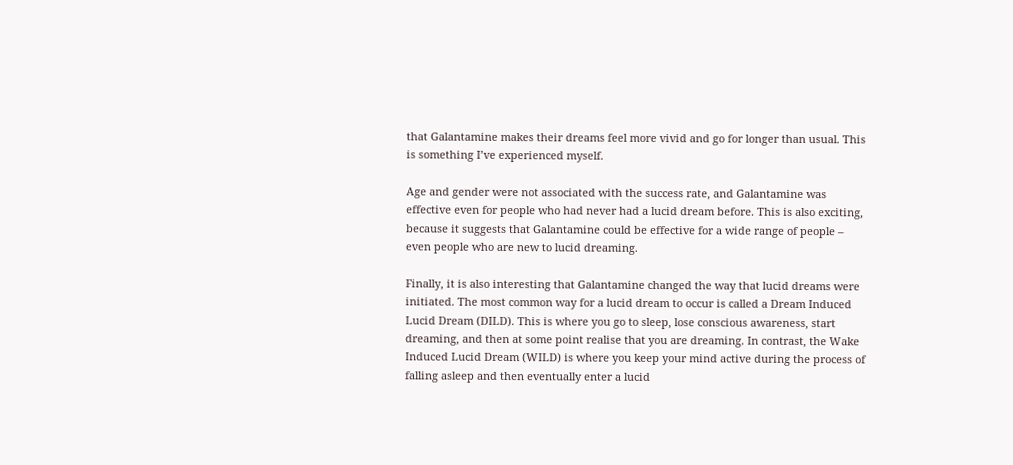that Galantamine makes their dreams feel more vivid and go for longer than usual. This is something I’ve experienced myself.

Age and gender were not associated with the success rate, and Galantamine was effective even for people who had never had a lucid dream before. This is also exciting, because it suggests that Galantamine could be effective for a wide range of people – even people who are new to lucid dreaming.

Finally, it is also interesting that Galantamine changed the way that lucid dreams were initiated. The most common way for a lucid dream to occur is called a Dream Induced Lucid Dream (DILD). This is where you go to sleep, lose conscious awareness, start dreaming, and then at some point realise that you are dreaming. In contrast, the Wake Induced Lucid Dream (WILD) is where you keep your mind active during the process of falling asleep and then eventually enter a lucid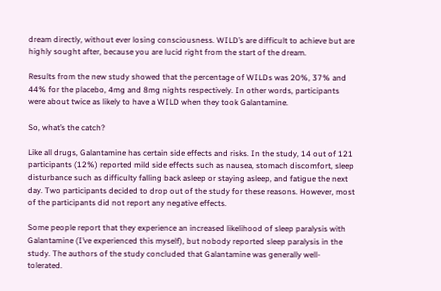dream directly, without ever losing consciousness. WILD’s are difficult to achieve but are highly sought after, because you are lucid right from the start of the dream.

Results from the new study showed that the percentage of WILDs was 20%, 37% and 44% for the placebo, 4mg and 8mg nights respectively. In other words, participants were about twice as likely to have a WILD when they took Galantamine.

So, what’s the catch?

Like all drugs, Galantamine has certain side effects and risks. In the study, 14 out of 121 participants (12%) reported mild side effects such as nausea, stomach discomfort, sleep disturbance such as difficulty falling back asleep or staying asleep, and fatigue the next day. Two participants decided to drop out of the study for these reasons. However, most of the participants did not report any negative effects.

Some people report that they experience an increased likelihood of sleep paralysis with Galantamine (I’ve experienced this myself), but nobody reported sleep paralysis in the study. The authors of the study concluded that Galantamine was generally well-tolerated.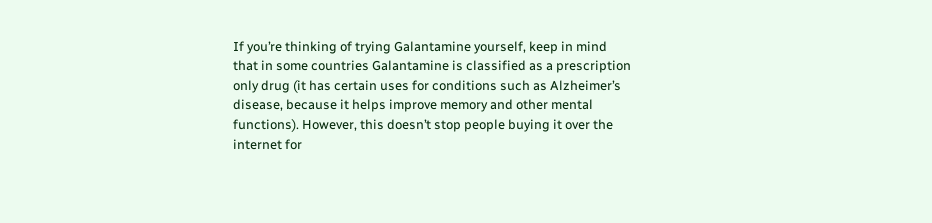If you’re thinking of trying Galantamine yourself, keep in mind that in some countries Galantamine is classified as a prescription only drug (it has certain uses for conditions such as Alzheimer’s disease, because it helps improve memory and other mental functions). However, this doesn’t stop people buying it over the internet for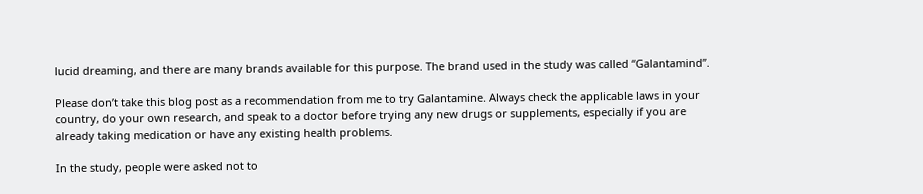lucid dreaming, and there are many brands available for this purpose. The brand used in the study was called “Galantamind”.

Please don’t take this blog post as a recommendation from me to try Galantamine. Always check the applicable laws in your country, do your own research, and speak to a doctor before trying any new drugs or supplements, especially if you are already taking medication or have any existing health problems.

In the study, people were asked not to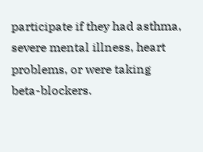participate if they had asthma, severe mental illness, heart problems, or were taking beta-blockers.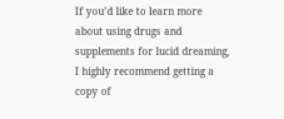If you’d like to learn more about using drugs and supplements for lucid dreaming, I highly recommend getting a copy of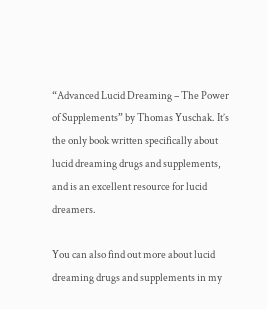“Advanced Lucid Dreaming – The Power of Supplements” by Thomas Yuschak. It’s the only book written specifically about lucid dreaming drugs and supplements, and is an excellent resource for lucid dreamers.

You can also find out more about lucid dreaming drugs and supplements in my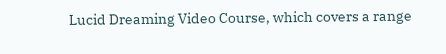Lucid Dreaming Video Course, which covers a range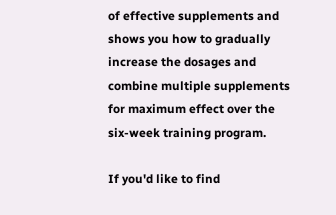of effective supplements and shows you how to gradually increase the dosages and combine multiple supplements for maximum effect over the six-week training program.

If you'd like to find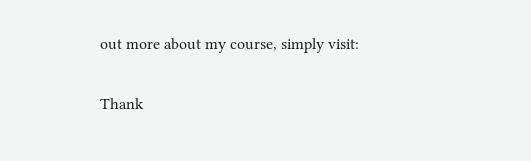out more about my course, simply visit:

Thank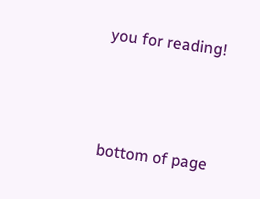you for reading!



bottom of page